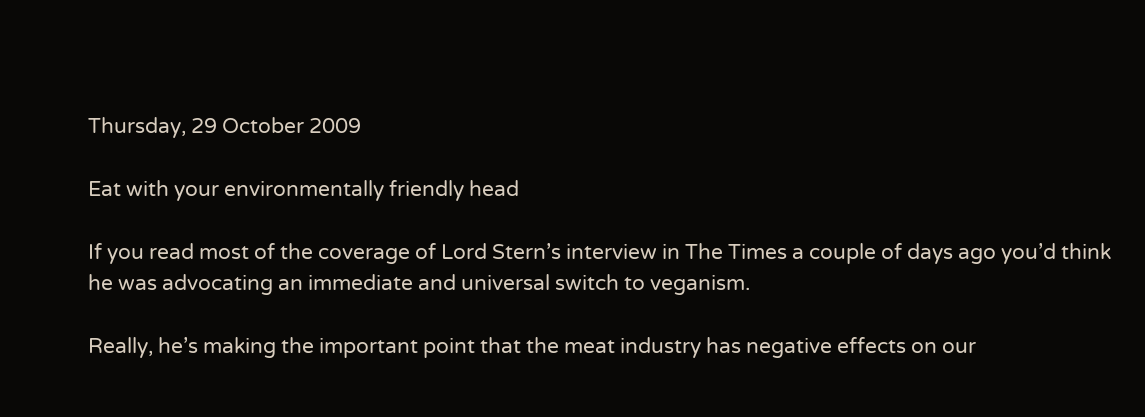Thursday, 29 October 2009

Eat with your environmentally friendly head

If you read most of the coverage of Lord Stern’s interview in The Times a couple of days ago you’d think he was advocating an immediate and universal switch to veganism.

Really, he’s making the important point that the meat industry has negative effects on our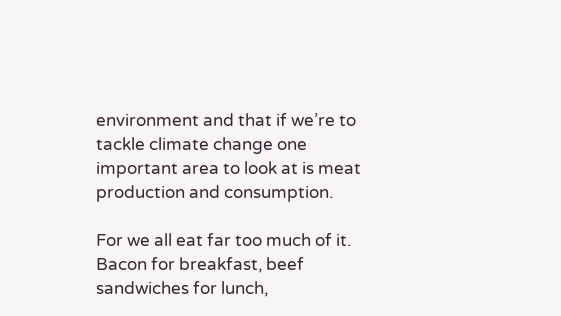environment and that if we’re to tackle climate change one important area to look at is meat production and consumption.

For we all eat far too much of it. Bacon for breakfast, beef sandwiches for lunch,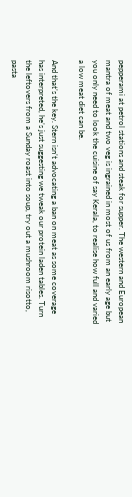pepperami at petrol stations and steak for supper. The western and European mantra of meat and two veg is ingrained in most of us from an early age but you only need to look the cuisine of say Kerala, to realise how full and varied a low meat diet can be.

And that’s the key. Stern isn’t advocating a ban on meat as some coverage has interpreted, he’s just suggesting we tweak our protein laden tables. Turn the leftovers from a Sunday roast into soup, try out a mushroom risotto, pasta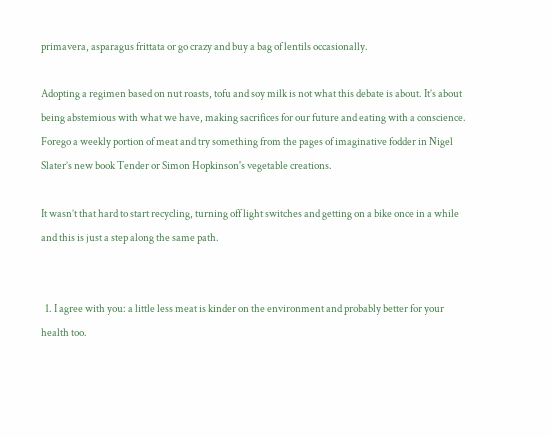primavera, asparagus frittata or go crazy and buy a bag of lentils occasionally.

Adopting a regimen based on nut roasts, tofu and soy milk is not what this debate is about. It’s about being abstemious with what we have, making sacrifices for our future and eating with a conscience. Forego a weekly portion of meat and try something from the pages of imaginative fodder in Nigel Slater’s new book Tender or Simon Hopkinson's vegetable creations.

It wasn’t that hard to start recycling, turning off light switches and getting on a bike once in a while and this is just a step along the same path.


  1. I agree with you: a little less meat is kinder on the environment and probably better for your health too.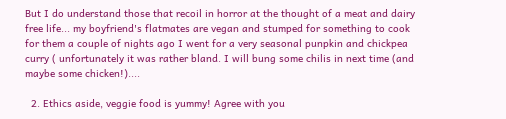But I do understand those that recoil in horror at the thought of a meat and dairy free life... my boyfriend's flatmates are vegan and stumped for something to cook for them a couple of nights ago I went for a very seasonal punpkin and chickpea curry ( unfortunately it was rather bland. I will bung some chilis in next time (and maybe some chicken!)....

  2. Ethics aside, veggie food is yummy! Agree with you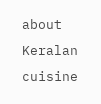about Keralan cuisine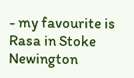- my favourite is Rasa in Stoke Newington